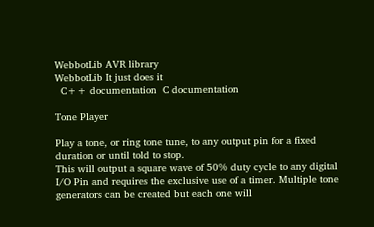WebbotLib AVR library
WebbotLib It just does it
  C++ documentation  C documentation

Tone Player

Play a tone, or ring tone tune, to any output pin for a fixed duration or until told to stop.
This will output a square wave of 50% duty cycle to any digital I/O Pin and requires the exclusive use of a timer. Multiple tone generators can be created but each one will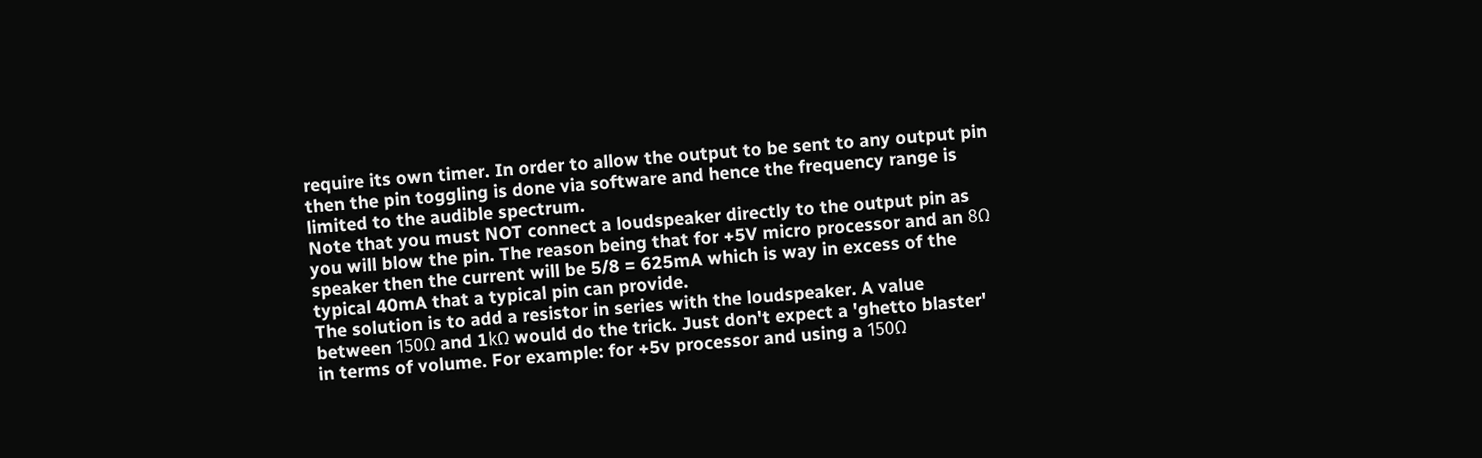require its own timer. In order to allow the output to be sent to any output pin then the pin toggling is done via software and hence the frequency range is limited to the audible spectrum.
Note that you must NOT connect a loudspeaker directly to the output pin as you will blow the pin. The reason being that for +5V micro processor and an 8Ω speaker then the current will be 5/8 = 625mA which is way in excess of the typical 40mA that a typical pin can provide.
The solution is to add a resistor in series with the loudspeaker. A value between 150Ω and 1kΩ would do the trick. Just don't expect a 'ghetto blaster' in terms of volume. For example: for +5v processor and using a 150Ω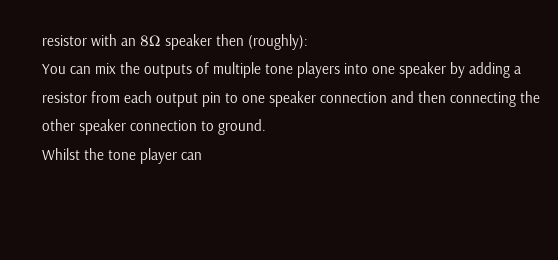resistor with an 8Ω speaker then (roughly):
You can mix the outputs of multiple tone players into one speaker by adding a resistor from each output pin to one speaker connection and then connecting the other speaker connection to ground.
Whilst the tone player can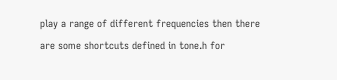play a range of different frequencies then there are some shortcuts defined in tone.h for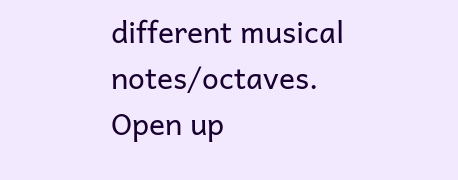different musical notes/octaves. Open up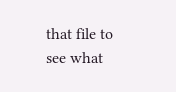that file to see what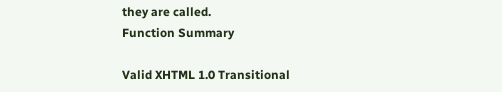they are called.
Function Summary

Valid XHTML 1.0 Transitional